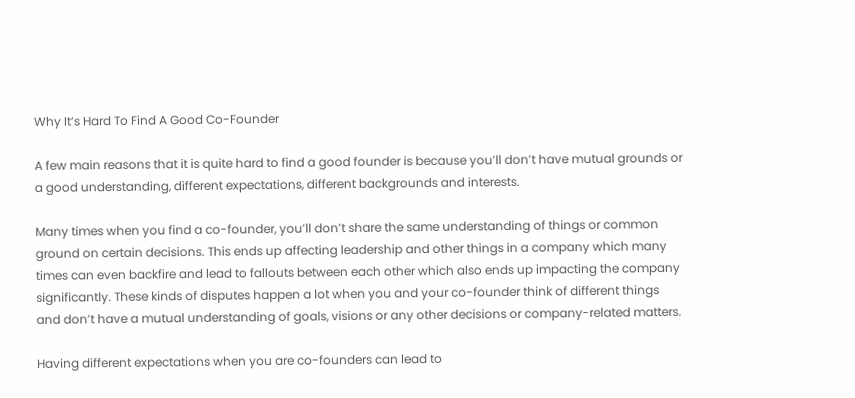Why It’s Hard To Find A Good Co-Founder

A few main reasons that it is quite hard to find a good founder is because you’ll don’t have mutual grounds or a good understanding, different expectations, different backgrounds and interests.

Many times when you find a co-founder, you’ll don’t share the same understanding of things or common ground on certain decisions. This ends up affecting leadership and other things in a company which many times can even backfire and lead to fallouts between each other which also ends up impacting the company significantly. These kinds of disputes happen a lot when you and your co-founder think of different things and don’t have a mutual understanding of goals, visions or any other decisions or company-related matters.

Having different expectations when you are co-founders can lead to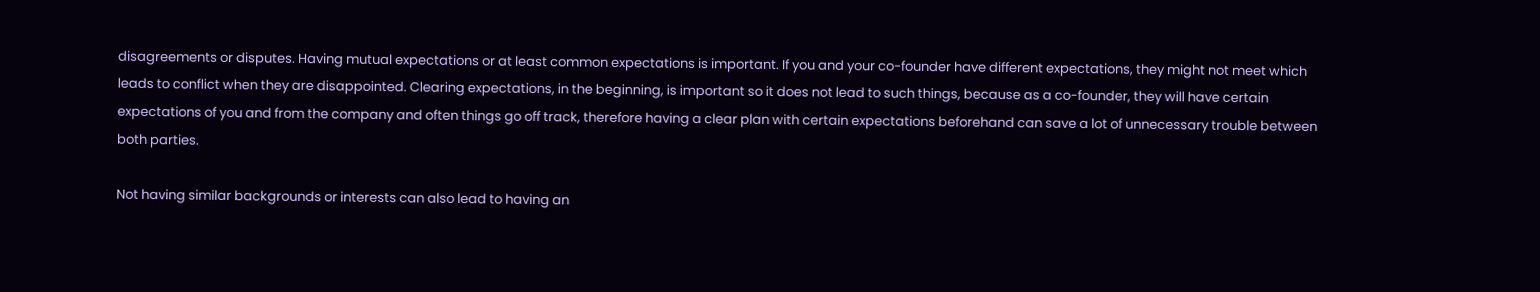disagreements or disputes. Having mutual expectations or at least common expectations is important. If you and your co-founder have different expectations, they might not meet which leads to conflict when they are disappointed. Clearing expectations, in the beginning, is important so it does not lead to such things, because as a co-founder, they will have certain expectations of you and from the company and often things go off track, therefore having a clear plan with certain expectations beforehand can save a lot of unnecessary trouble between both parties.

Not having similar backgrounds or interests can also lead to having an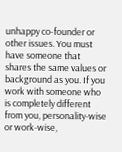unhappy co-founder or other issues. You must have someone that shares the same values or background as you. If you work with someone who is completely different from you, personality-wise or work-wise,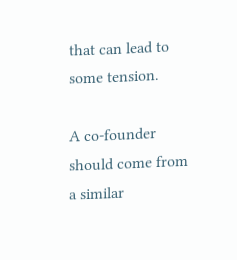that can lead to some tension.

A co-founder should come from a similar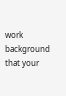work background that your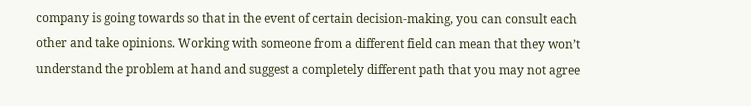company is going towards so that in the event of certain decision-making, you can consult each other and take opinions. Working with someone from a different field can mean that they won’t understand the problem at hand and suggest a completely different path that you may not agree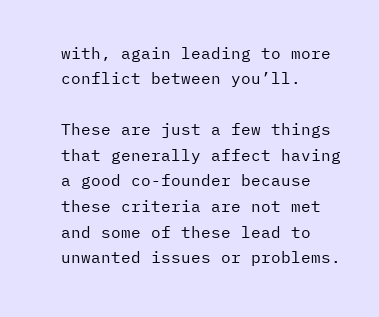with, again leading to more conflict between you’ll.

These are just a few things that generally affect having a good co-founder because these criteria are not met and some of these lead to unwanted issues or problems.